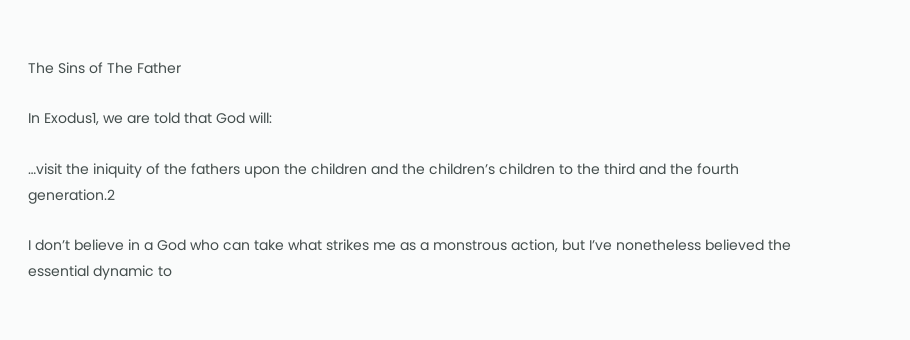The Sins of The Father

In Exodus1, we are told that God will:

…visit the iniquity of the fathers upon the children and the children’s children to the third and the fourth generation.2

I don’t believe in a God who can take what strikes me as a monstrous action, but I’ve nonetheless believed the essential dynamic to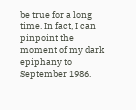be true for a long time. In fact, I can pinpoint the moment of my dark epiphany to September 1986.